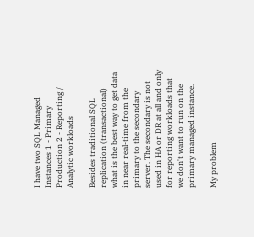I have two SQL Managed Instances 1 - Primary Production 2 - Reporting / Analytic workloads

Besides traditional SQL replication (transactional) what is the best way to get data in near real-time from the primary to the secondary server. The secondary is not used in HA or DR at all and only for reporting workloads that we don't want to run on the primary managed instance.

My problem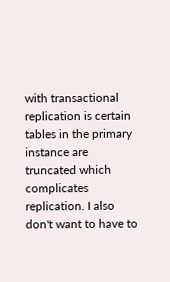with transactional replication is certain tables in the primary instance are truncated which complicates replication. I also don't want to have to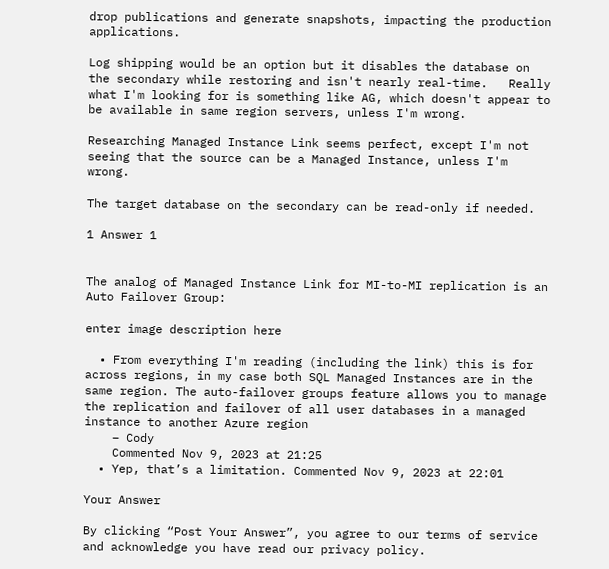drop publications and generate snapshots, impacting the production applications.

Log shipping would be an option but it disables the database on the secondary while restoring and isn't nearly real-time.   Really what I'm looking for is something like AG, which doesn't appear to be available in same region servers, unless I'm wrong.

Researching Managed Instance Link seems perfect, except I'm not seeing that the source can be a Managed Instance, unless I'm wrong.

The target database on the secondary can be read-only if needed.

1 Answer 1


The analog of Managed Instance Link for MI-to-MI replication is an Auto Failover Group:

enter image description here

  • From everything I'm reading (including the link) this is for across regions, in my case both SQL Managed Instances are in the same region. The auto-failover groups feature allows you to manage the replication and failover of all user databases in a managed instance to another Azure region
    – Cody
    Commented Nov 9, 2023 at 21:25
  • Yep, that’s a limitation. Commented Nov 9, 2023 at 22:01

Your Answer

By clicking “Post Your Answer”, you agree to our terms of service and acknowledge you have read our privacy policy.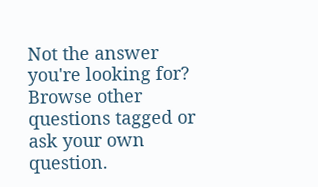Not the answer you're looking for? Browse other questions tagged or ask your own question.